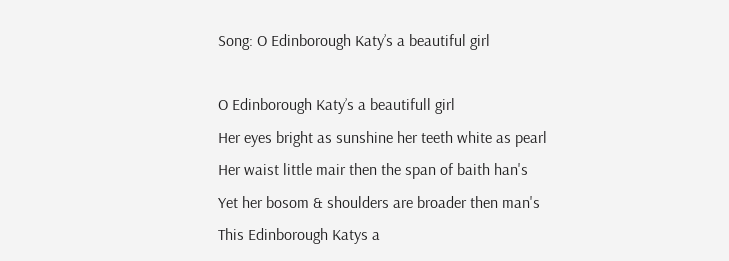Song: O Edinborough Katy’s a beautiful girl

O Edinborough Katy’s a beautifull girl
Her eyes bright as sunshine her teeth white as pearl
Her waist little mair then the span of baith han's
Yet her bosom & shoulders are broader then man's
This Edinborough Katys a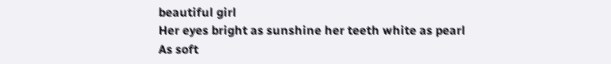beautiful girl
Her eyes bright as sunshine her teeth white as pearl
As soft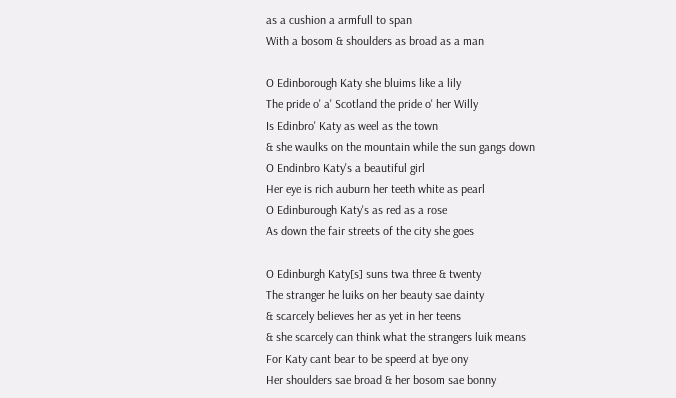as a cushion a armfull to span
With a bosom & shoulders as broad as a man

O Edinborough Katy she bluims like a lily
The pride o' a' Scotland the pride o' her Willy
Is Edinbro' Katy as weel as the town
& she waulks on the mountain while the sun gangs down
O Endinbro Katy's a beautiful girl
Her eye is rich auburn her teeth white as pearl
O Edinburough Katy's as red as a rose
As down the fair streets of the city she goes

O Edinburgh Katy[s] suns twa three & twenty
The stranger he luiks on her beauty sae dainty
& scarcely believes her as yet in her teens
& she scarcely can think what the strangers luik means
For Katy cant bear to be speerd at bye ony
Her shoulders sae broad & her bosom sae bonny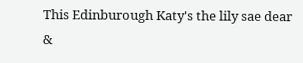This Edinburough Katy's the lily sae dear
&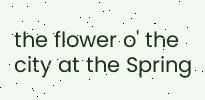the flower o' the city at the Spring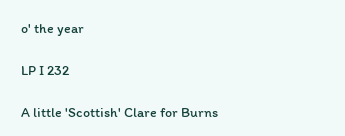o' the year

LP I 232

A little 'Scottish' Clare for Burns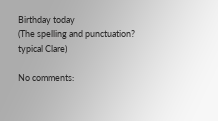Birthday today
(The spelling and punctuation? typical Clare)

No comments: